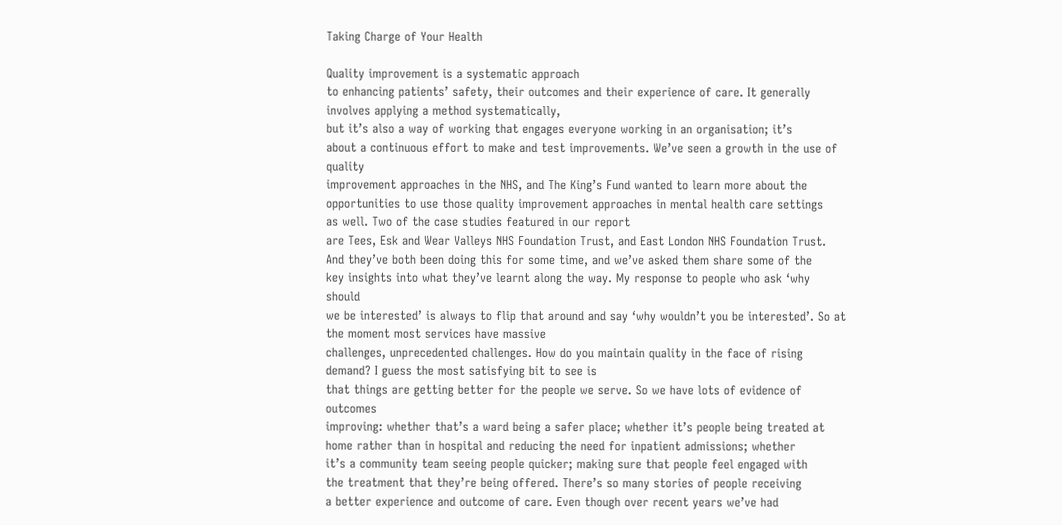Taking Charge of Your Health

Quality improvement is a systematic approach
to enhancing patients’ safety, their outcomes and their experience of care. It generally involves applying a method systematically,
but it’s also a way of working that engages everyone working in an organisation; it’s
about a continuous effort to make and test improvements. We’ve seen a growth in the use of quality
improvement approaches in the NHS, and The King’s Fund wanted to learn more about the
opportunities to use those quality improvement approaches in mental health care settings
as well. Two of the case studies featured in our report
are Tees, Esk and Wear Valleys NHS Foundation Trust, and East London NHS Foundation Trust.
And they’ve both been doing this for some time, and we’ve asked them share some of the
key insights into what they’ve learnt along the way. My response to people who ask ‘why should
we be interested’ is always to flip that around and say ‘why wouldn’t you be interested’. So at the moment most services have massive
challenges, unprecedented challenges. How do you maintain quality in the face of rising
demand? I guess the most satisfying bit to see is
that things are getting better for the people we serve. So we have lots of evidence of outcomes
improving: whether that’s a ward being a safer place; whether it’s people being treated at
home rather than in hospital and reducing the need for inpatient admissions; whether
it’s a community team seeing people quicker; making sure that people feel engaged with
the treatment that they’re being offered. There’s so many stories of people receiving
a better experience and outcome of care. Even though over recent years we’ve had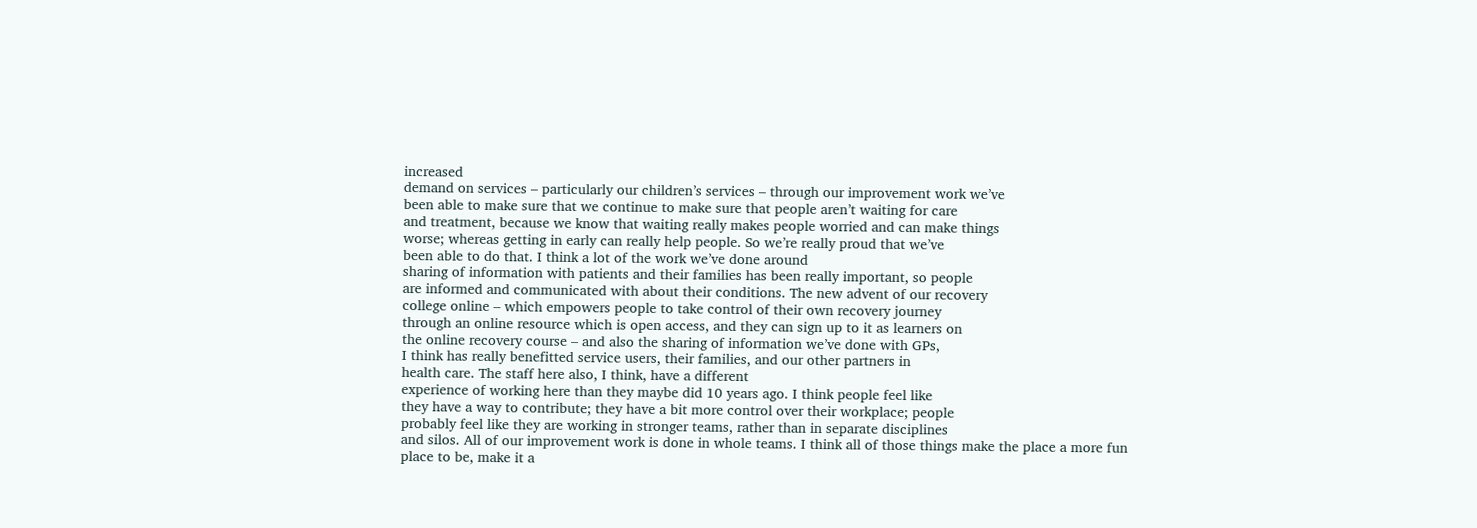increased
demand on services – particularly our children’s services – through our improvement work we’ve
been able to make sure that we continue to make sure that people aren’t waiting for care
and treatment, because we know that waiting really makes people worried and can make things
worse; whereas getting in early can really help people. So we’re really proud that we’ve
been able to do that. I think a lot of the work we’ve done around
sharing of information with patients and their families has been really important, so people
are informed and communicated with about their conditions. The new advent of our recovery
college online – which empowers people to take control of their own recovery journey
through an online resource which is open access, and they can sign up to it as learners on
the online recovery course – and also the sharing of information we’ve done with GPs,
I think has really benefitted service users, their families, and our other partners in
health care. The staff here also, I think, have a different
experience of working here than they maybe did 10 years ago. I think people feel like
they have a way to contribute; they have a bit more control over their workplace; people
probably feel like they are working in stronger teams, rather than in separate disciplines
and silos. All of our improvement work is done in whole teams. I think all of those things make the place a more fun place to be, make it a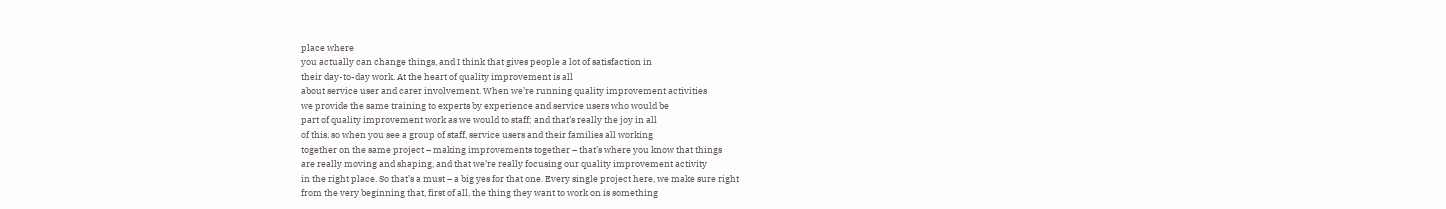place where
you actually can change things, and I think that gives people a lot of satisfaction in
their day-to-day work. At the heart of quality improvement is all
about service user and carer involvement. When we’re running quality improvement activities
we provide the same training to experts by experience and service users who would be
part of quality improvement work as we would to staff; and that’s really the joy in all
of this, so when you see a group of staff, service users and their families all working
together on the same project – making improvements together – that’s where you know that things
are really moving and shaping, and that we’re really focusing our quality improvement activity
in the right place. So that’s a must – a big yes for that one. Every single project here, we make sure right
from the very beginning that, first of all, the thing they want to work on is something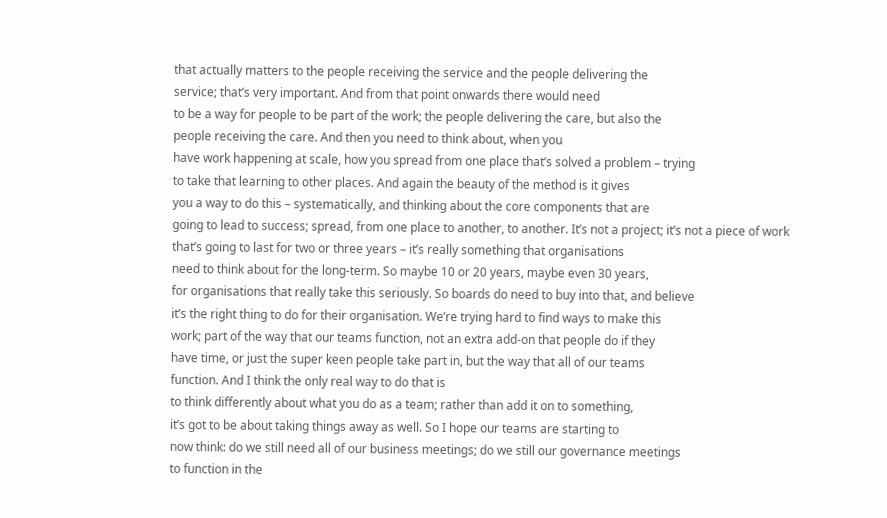that actually matters to the people receiving the service and the people delivering the
service; that’s very important. And from that point onwards there would need
to be a way for people to be part of the work; the people delivering the care, but also the
people receiving the care. And then you need to think about, when you
have work happening at scale, how you spread from one place that’s solved a problem – trying
to take that learning to other places. And again the beauty of the method is it gives
you a way to do this – systematically, and thinking about the core components that are
going to lead to success; spread, from one place to another, to another. It’s not a project; it’s not a piece of work
that’s going to last for two or three years – it’s really something that organisations
need to think about for the long-term. So maybe 10 or 20 years, maybe even 30 years,
for organisations that really take this seriously. So boards do need to buy into that, and believe
it’s the right thing to do for their organisation. We’re trying hard to find ways to make this
work; part of the way that our teams function, not an extra add-on that people do if they
have time, or just the super keen people take part in, but the way that all of our teams
function. And I think the only real way to do that is
to think differently about what you do as a team; rather than add it on to something,
it’s got to be about taking things away as well. So I hope our teams are starting to
now think: do we still need all of our business meetings; do we still our governance meetings
to function in the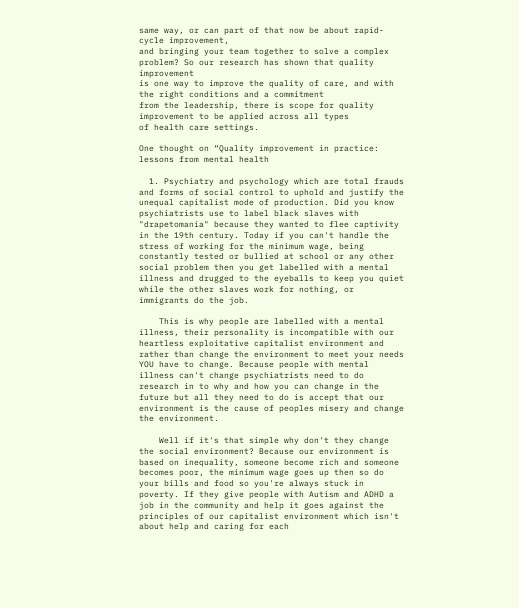same way, or can part of that now be about rapid-cycle improvement,
and bringing your team together to solve a complex problem? So our research has shown that quality improvement
is one way to improve the quality of care, and with the right conditions and a commitment
from the leadership, there is scope for quality improvement to be applied across all types
of health care settings.

One thought on “Quality improvement in practice: lessons from mental health

  1. Psychiatry and psychology which are total frauds and forms of social control to uphold and justify the unequal capitalist mode of production. Did you know psychiatrists use to label black slaves with "drapetomania" because they wanted to flee captivity in the 19th century. Today if you can't handle the stress of working for the minimum wage, being constantly tested or bullied at school or any other social problem then you get labelled with a mental illness and drugged to the eyeballs to keep you quiet while the other slaves work for nothing, or immigrants do the job.

    This is why people are labelled with a mental illness, their personality is incompatible with our heartless exploitative capitalist environment and rather than change the environment to meet your needs YOU have to change. Because people with mental illness can't change psychiatrists need to do research in to why and how you can change in the future but all they need to do is accept that our environment is the cause of peoples misery and change the environment.

    Well if it's that simple why don't they change the social environment? Because our environment is based on inequality, someone become rich and someone becomes poor, the minimum wage goes up then so do your bills and food so you're always stuck in poverty. If they give people with Autism and ADHD a job in the community and help it goes against the principles of our capitalist environment which isn't about help and caring for each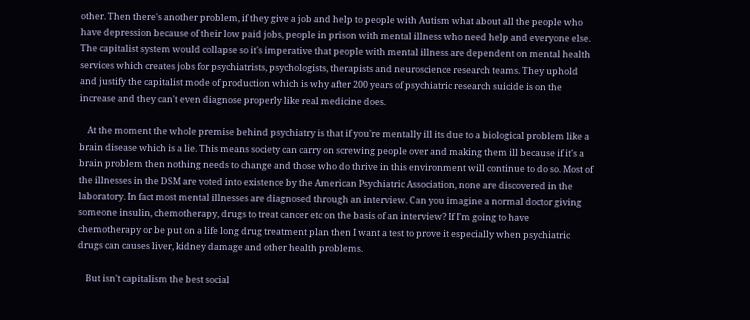other. Then there's another problem, if they give a job and help to people with Autism what about all the people who have depression because of their low paid jobs, people in prison with mental illness who need help and everyone else. The capitalist system would collapse so it's imperative that people with mental illness are dependent on mental health services which creates jobs for psychiatrists, psychologists, therapists and neuroscience research teams. They uphold and justify the capitalist mode of production which is why after 200 years of psychiatric research suicide is on the increase and they can't even diagnose properly like real medicine does.

    At the moment the whole premise behind psychiatry is that if you're mentally ill its due to a biological problem like a brain disease which is a lie. This means society can carry on screwing people over and making them ill because if it's a brain problem then nothing needs to change and those who do thrive in this environment will continue to do so. Most of the illnesses in the DSM are voted into existence by the American Psychiatric Association, none are discovered in the laboratory. In fact most mental illnesses are diagnosed through an interview. Can you imagine a normal doctor giving someone insulin, chemotherapy, drugs to treat cancer etc on the basis of an interview? If I'm going to have chemotherapy or be put on a life long drug treatment plan then I want a test to prove it especially when psychiatric drugs can causes liver, kidney damage and other health problems.

    But isn't capitalism the best social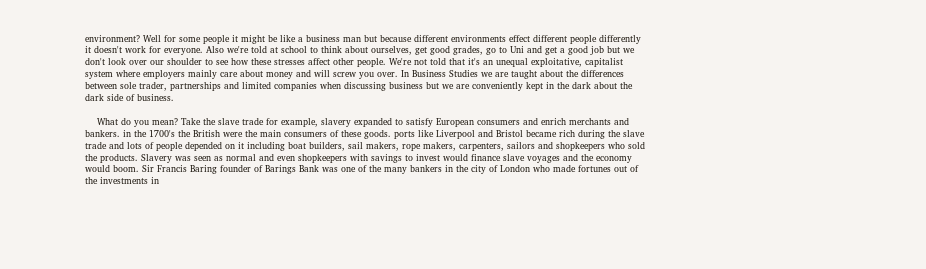environment? Well for some people it might be like a business man but because different environments effect different people differently it doesn't work for everyone. Also we're told at school to think about ourselves, get good grades, go to Uni and get a good job but we don't look over our shoulder to see how these stresses affect other people. We're not told that it's an unequal exploitative, capitalist system where employers mainly care about money and will screw you over. In Business Studies we are taught about the differences between sole trader, partnerships and limited companies when discussing business but we are conveniently kept in the dark about the dark side of business.

    What do you mean? Take the slave trade for example, slavery expanded to satisfy European consumers and enrich merchants and bankers. in the 1700's the British were the main consumers of these goods. ports like Liverpool and Bristol became rich during the slave trade and lots of people depended on it including boat builders, sail makers, rope makers, carpenters, sailors and shopkeepers who sold the products. Slavery was seen as normal and even shopkeepers with savings to invest would finance slave voyages and the economy would boom. Sir Francis Baring founder of Barings Bank was one of the many bankers in the city of London who made fortunes out of the investments in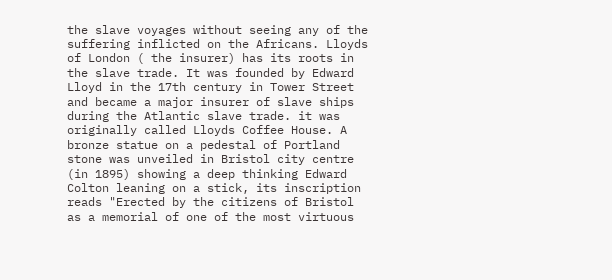the slave voyages without seeing any of the suffering inflicted on the Africans. Lloyds of London ( the insurer) has its roots in the slave trade. It was founded by Edward Lloyd in the 17th century in Tower Street and became a major insurer of slave ships during the Atlantic slave trade. it was originally called Lloyds Coffee House. A bronze statue on a pedestal of Portland stone was unveiled in Bristol city centre (in 1895) showing a deep thinking Edward Colton leaning on a stick, its inscription reads "Erected by the citizens of Bristol as a memorial of one of the most virtuous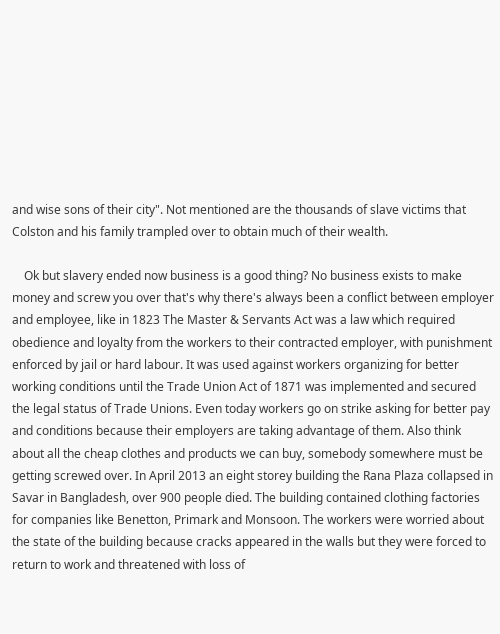and wise sons of their city". Not mentioned are the thousands of slave victims that Colston and his family trampled over to obtain much of their wealth.

    Ok but slavery ended now business is a good thing? No business exists to make money and screw you over that's why there's always been a conflict between employer and employee, like in 1823 The Master & Servants Act was a law which required obedience and loyalty from the workers to their contracted employer, with punishment enforced by jail or hard labour. It was used against workers organizing for better working conditions until the Trade Union Act of 1871 was implemented and secured the legal status of Trade Unions. Even today workers go on strike asking for better pay and conditions because their employers are taking advantage of them. Also think about all the cheap clothes and products we can buy, somebody somewhere must be getting screwed over. In April 2013 an eight storey building the Rana Plaza collapsed in Savar in Bangladesh, over 900 people died. The building contained clothing factories for companies like Benetton, Primark and Monsoon. The workers were worried about the state of the building because cracks appeared in the walls but they were forced to return to work and threatened with loss of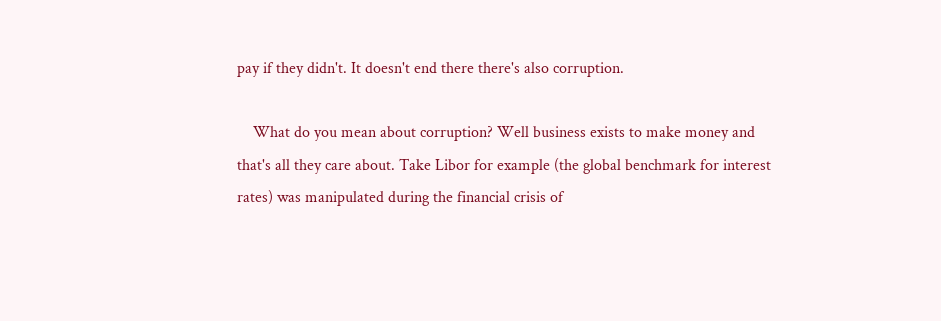pay if they didn't. It doesn't end there there's also corruption.

    What do you mean about corruption? Well business exists to make money and that's all they care about. Take Libor for example (the global benchmark for interest rates) was manipulated during the financial crisis of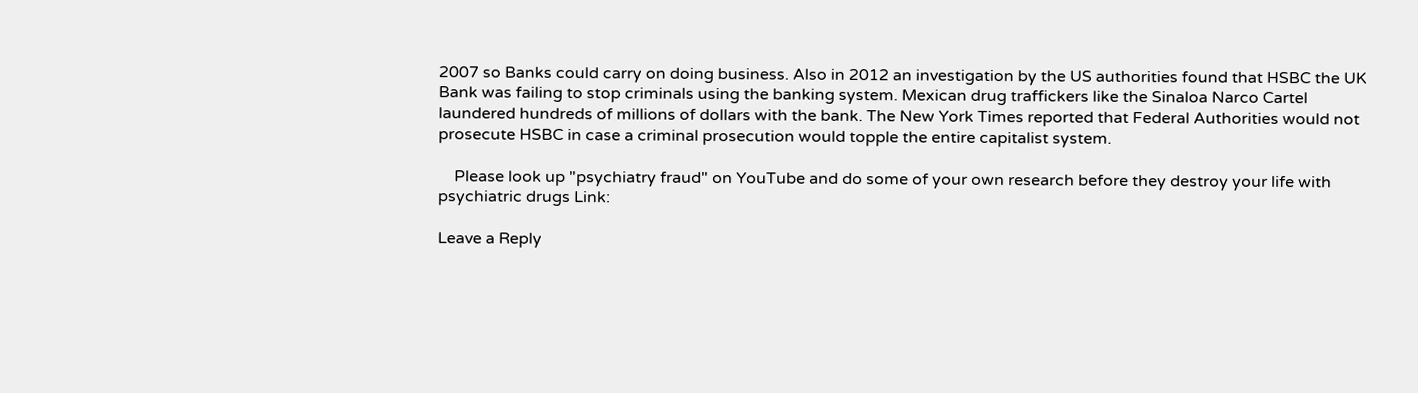2007 so Banks could carry on doing business. Also in 2012 an investigation by the US authorities found that HSBC the UK Bank was failing to stop criminals using the banking system. Mexican drug traffickers like the Sinaloa Narco Cartel laundered hundreds of millions of dollars with the bank. The New York Times reported that Federal Authorities would not prosecute HSBC in case a criminal prosecution would topple the entire capitalist system.

    Please look up "psychiatry fraud" on YouTube and do some of your own research before they destroy your life with psychiatric drugs Link:

Leave a Reply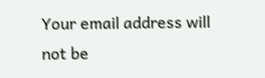Your email address will not be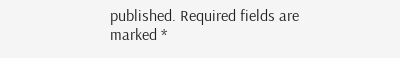published. Required fields are marked *